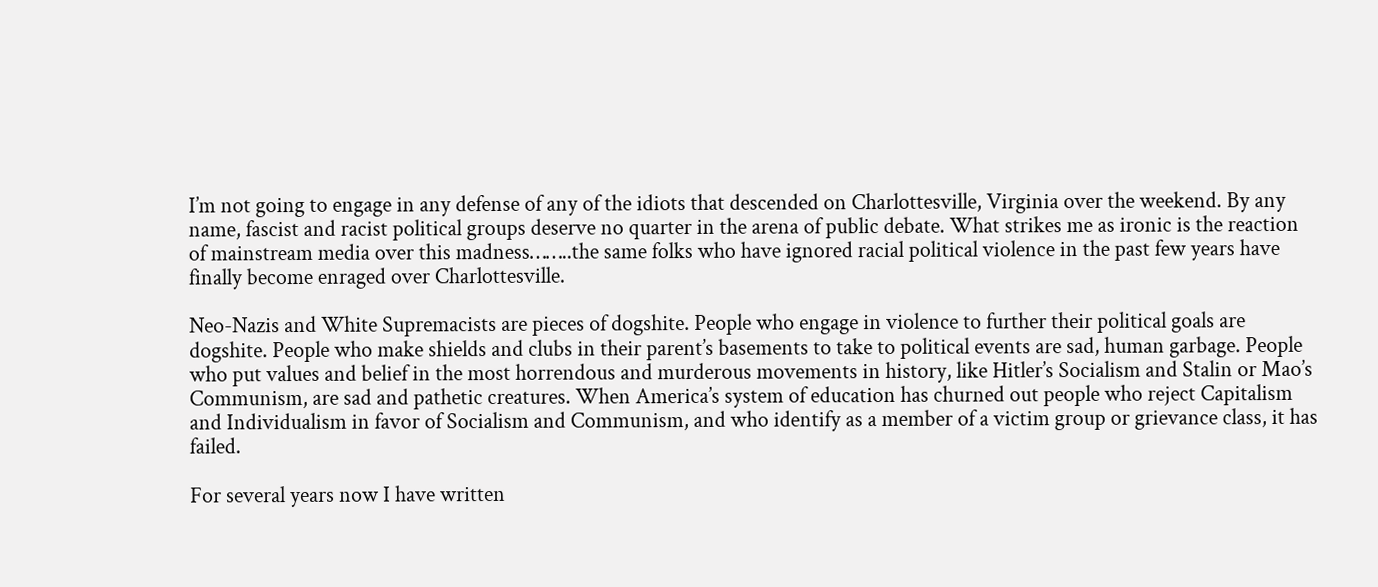I’m not going to engage in any defense of any of the idiots that descended on Charlottesville, Virginia over the weekend. By any name, fascist and racist political groups deserve no quarter in the arena of public debate. What strikes me as ironic is the reaction of mainstream media over this madness……..the same folks who have ignored racial political violence in the past few years have finally become enraged over Charlottesville.

Neo-Nazis and White Supremacists are pieces of dogshite. People who engage in violence to further their political goals are dogshite. People who make shields and clubs in their parent’s basements to take to political events are sad, human garbage. People who put values and belief in the most horrendous and murderous movements in history, like Hitler’s Socialism and Stalin or Mao’s Communism, are sad and pathetic creatures. When America’s system of education has churned out people who reject Capitalism and Individualism in favor of Socialism and Communism, and who identify as a member of a victim group or grievance class, it has failed.

For several years now I have written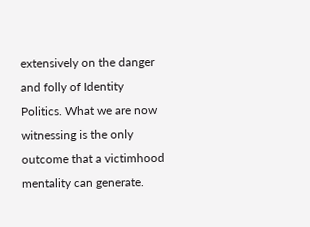extensively on the danger and folly of Identity Politics. What we are now witnessing is the only outcome that a victimhood mentality can generate.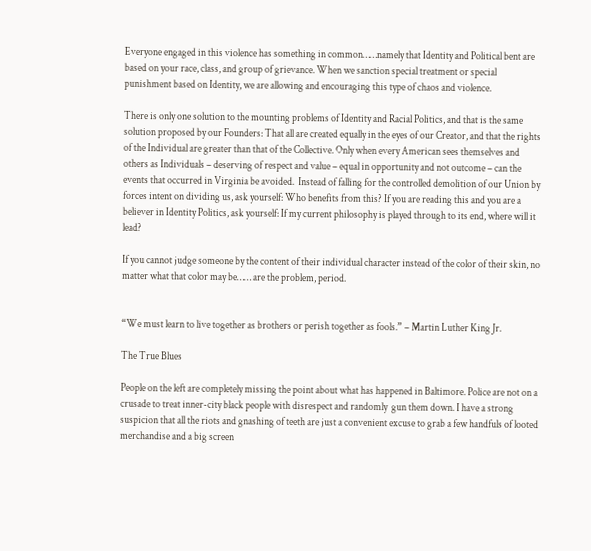Everyone engaged in this violence has something in common……namely that Identity and Political bent are based on your race, class, and group of grievance. When we sanction special treatment or special punishment based on Identity, we are allowing and encouraging this type of chaos and violence.

There is only one solution to the mounting problems of Identity and Racial Politics, and that is the same solution proposed by our Founders: That all are created equally in the eyes of our Creator, and that the rights of the Individual are greater than that of the Collective. Only when every American sees themselves and others as Individuals – deserving of respect and value – equal in opportunity and not outcome – can the events that occurred in Virginia be avoided.  Instead of falling for the controlled demolition of our Union by forces intent on dividing us, ask yourself: Who benefits from this? If you are reading this and you are a believer in Identity Politics, ask yourself: If my current philosophy is played through to its end, where will it lead?

If you cannot judge someone by the content of their individual character instead of the color of their skin, no matter what that color may be…… are the problem, period.


“We must learn to live together as brothers or perish together as fools.” – Martin Luther King Jr.

The True Blues

People on the left are completely missing the point about what has happened in Baltimore. Police are not on a crusade to treat inner-city black people with disrespect and randomly  gun them down. I have a strong suspicion that all the riots and gnashing of teeth are just a convenient excuse to grab a few handfuls of looted merchandise and a big screen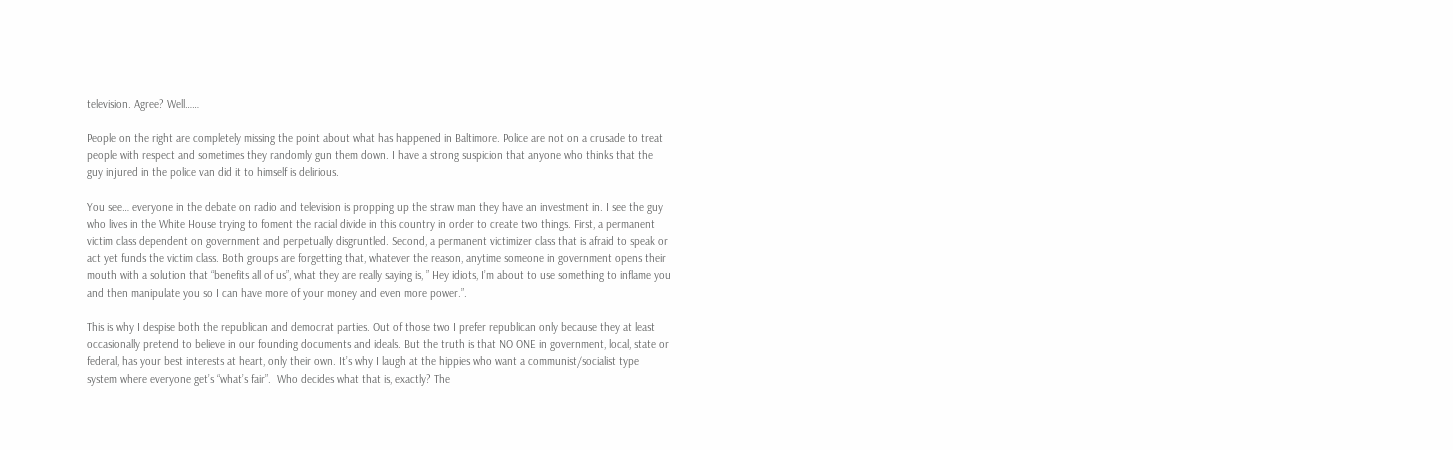television. Agree? Well……

People on the right are completely missing the point about what has happened in Baltimore. Police are not on a crusade to treat people with respect and sometimes they randomly gun them down. I have a strong suspicion that anyone who thinks that the guy injured in the police van did it to himself is delirious.

You see… everyone in the debate on radio and television is propping up the straw man they have an investment in. I see the guy who lives in the White House trying to foment the racial divide in this country in order to create two things. First, a permanent victim class dependent on government and perpetually disgruntled. Second, a permanent victimizer class that is afraid to speak or act yet funds the victim class. Both groups are forgetting that, whatever the reason, anytime someone in government opens their mouth with a solution that “benefits all of us”, what they are really saying is, ” Hey idiots, I’m about to use something to inflame you and then manipulate you so I can have more of your money and even more power.”.

This is why I despise both the republican and democrat parties. Out of those two I prefer republican only because they at least occasionally pretend to believe in our founding documents and ideals. But the truth is that NO ONE in government, local, state or federal, has your best interests at heart, only their own. It’s why I laugh at the hippies who want a communist/socialist type system where everyone get’s “what’s fair”.  Who decides what that is, exactly? The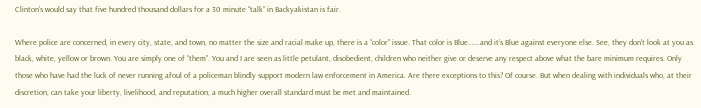Clinton’s would say that five hundred thousand dollars for a 30 minute “talk” in Backyakistan is fair.

Where police are concerned, in every city, state, and town, no matter the size and racial make up, there is a “color” issue. That color is Blue…….and it’s Blue against everyone else. See, they don’t look at you as black, white, yellow or brown. You are simply one of “them”. You and I are seen as little petulant, disobedient, children who neither give or deserve any respect above what the bare minimum requires. Only those who have had the luck of never running afoul of a policeman blindly support modern law enforcement in America. Are there exceptions to this? Of course. But when dealing with individuals who, at their discretion, can take your liberty, livelihood, and reputation, a much higher overall standard must be met and maintained.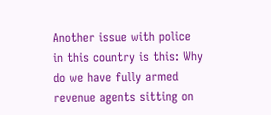Another issue with police in this country is this: Why do we have fully armed revenue agents sitting on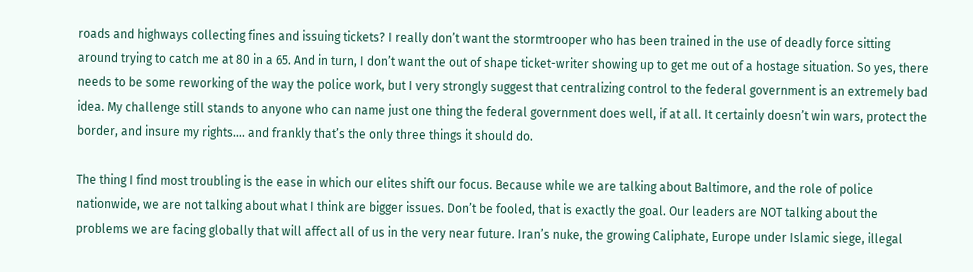roads and highways collecting fines and issuing tickets? I really don’t want the stormtrooper who has been trained in the use of deadly force sitting around trying to catch me at 80 in a 65. And in turn, I don’t want the out of shape ticket-writer showing up to get me out of a hostage situation. So yes, there needs to be some reworking of the way the police work, but I very strongly suggest that centralizing control to the federal government is an extremely bad idea. My challenge still stands to anyone who can name just one thing the federal government does well, if at all. It certainly doesn’t win wars, protect the border, and insure my rights…. and frankly that’s the only three things it should do.

The thing I find most troubling is the ease in which our elites shift our focus. Because while we are talking about Baltimore, and the role of police nationwide, we are not talking about what I think are bigger issues. Don’t be fooled, that is exactly the goal. Our leaders are NOT talking about the problems we are facing globally that will affect all of us in the very near future. Iran’s nuke, the growing Caliphate, Europe under Islamic siege, illegal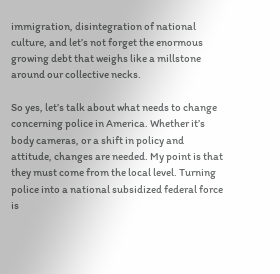immigration, disintegration of national culture, and let’s not forget the enormous growing debt that weighs like a millstone around our collective necks.

So yes, let’s talk about what needs to change concerning police in America. Whether it’s body cameras, or a shift in policy and attitude, changes are needed. My point is that they must come from the local level. Turning police into a national subsidized federal force is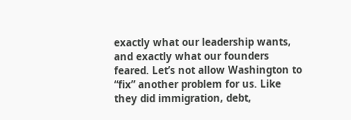exactly what our leadership wants, and exactly what our founders feared. Let’s not allow Washington to “fix” another problem for us. Like they did immigration, debt,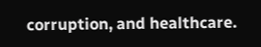corruption, and healthcare.